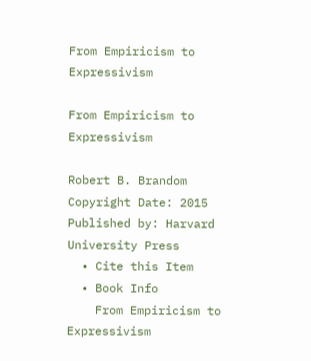From Empiricism to Expressivism

From Empiricism to Expressivism

Robert B. Brandom
Copyright Date: 2015
Published by: Harvard University Press
  • Cite this Item
  • Book Info
    From Empiricism to Expressivism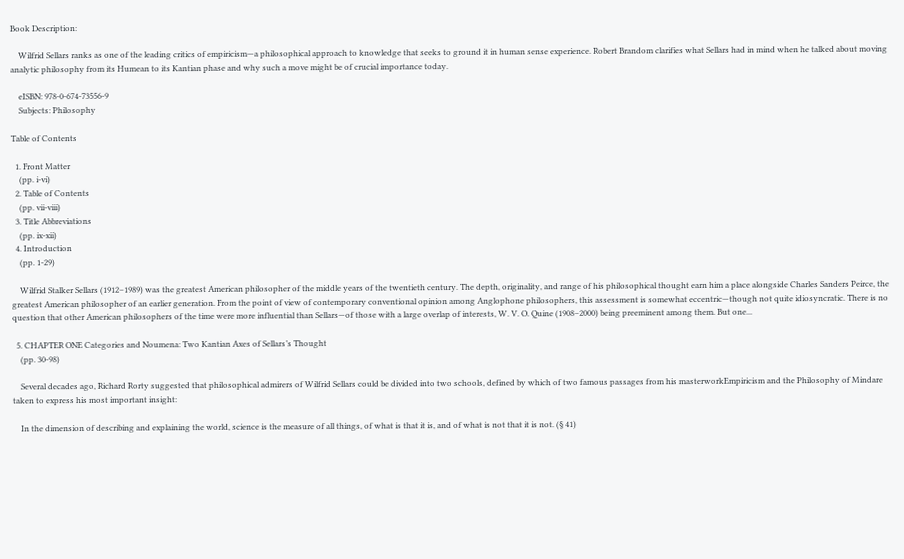Book Description:

    Wilfrid Sellars ranks as one of the leading critics of empiricism—a philosophical approach to knowledge that seeks to ground it in human sense experience. Robert Brandom clarifies what Sellars had in mind when he talked about moving analytic philosophy from its Humean to its Kantian phase and why such a move might be of crucial importance today.

    eISBN: 978-0-674-73556-9
    Subjects: Philosophy

Table of Contents

  1. Front Matter
    (pp. i-vi)
  2. Table of Contents
    (pp. vii-viii)
  3. Title Abbreviations
    (pp. ix-xii)
  4. Introduction
    (pp. 1-29)

    Wilfrid Stalker Sellars (1912–1989) was the greatest American philosopher of the middle years of the twentieth century. The depth, originality, and range of his philosophical thought earn him a place alongside Charles Sanders Peirce, the greatest American philosopher of an earlier generation. From the point of view of contemporary conventional opinion among Anglophone philosophers, this assessment is somewhat eccentric—though not quite idiosyncratic. There is no question that other American philosophers of the time were more influential than Sellars—of those with a large overlap of interests, W. V. O. Quine (1908–2000) being preeminent among them. But one...

  5. CHAPTER ONE Categories and Noumena: Two Kantian Axes of Sellars’s Thought
    (pp. 30-98)

    Several decades ago, Richard Rorty suggested that philosophical admirers of Wilfrid Sellars could be divided into two schools, defined by which of two famous passages from his masterworkEmpiricism and the Philosophy of Mindare taken to express his most important insight:

    In the dimension of describing and explaining the world, science is the measure of all things, of what is that it is, and of what is not that it is not. (§ 41)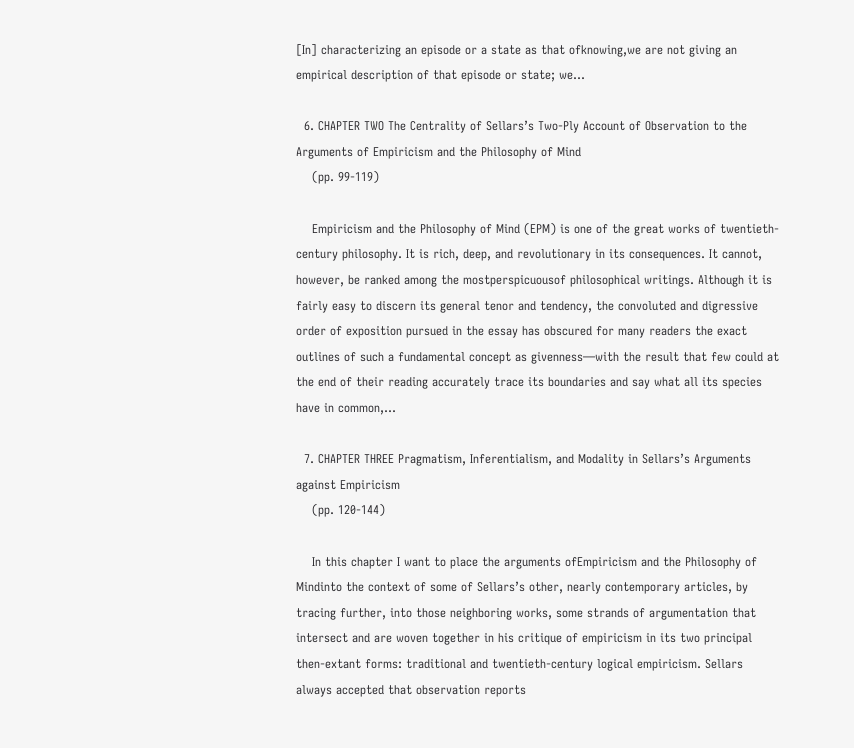[In] characterizing an episode or a state as that ofknowing,we are not giving an empirical description of that episode or state; we...

  6. CHAPTER TWO The Centrality of Sellars’s Two-Ply Account of Observation to the Arguments of Empiricism and the Philosophy of Mind
    (pp. 99-119)

    Empiricism and the Philosophy of Mind (EPM) is one of the great works of twentieth-century philosophy. It is rich, deep, and revolutionary in its consequences. It cannot, however, be ranked among the mostperspicuousof philosophical writings. Although it is fairly easy to discern its general tenor and tendency, the convoluted and digressive order of exposition pursued in the essay has obscured for many readers the exact outlines of such a fundamental concept as givenness—with the result that few could at the end of their reading accurately trace its boundaries and say what all its species have in common,...

  7. CHAPTER THREE Pragmatism, Inferentialism, and Modality in Sellars’s Arguments against Empiricism
    (pp. 120-144)

    In this chapter I want to place the arguments ofEmpiricism and the Philosophy of Mindinto the context of some of Sellars’s other, nearly contemporary articles, by tracing further, into those neighboring works, some strands of argumentation that intersect and are woven together in his critique of empiricism in its two principal then-extant forms: traditional and twentieth-century logical empiricism. Sellars always accepted that observation reports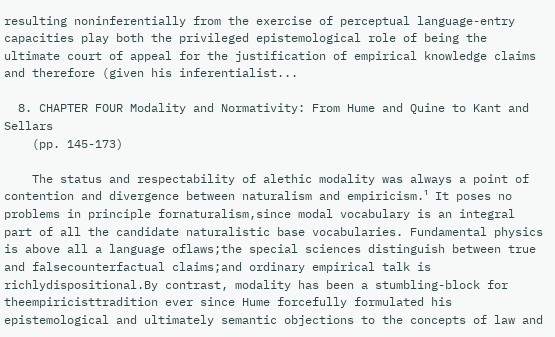resulting noninferentially from the exercise of perceptual language-entry capacities play both the privileged epistemological role of being the ultimate court of appeal for the justification of empirical knowledge claims and therefore (given his inferentialist...

  8. CHAPTER FOUR Modality and Normativity: From Hume and Quine to Kant and Sellars
    (pp. 145-173)

    The status and respectability of alethic modality was always a point of contention and divergence between naturalism and empiricism.¹ It poses no problems in principle fornaturalism,since modal vocabulary is an integral part of all the candidate naturalistic base vocabularies. Fundamental physics is above all a language oflaws;the special sciences distinguish between true and falsecounterfactual claims;and ordinary empirical talk is richlydispositional.By contrast, modality has been a stumbling-block for theempiricisttradition ever since Hume forcefully formulated his epistemological and ultimately semantic objections to the concepts of law and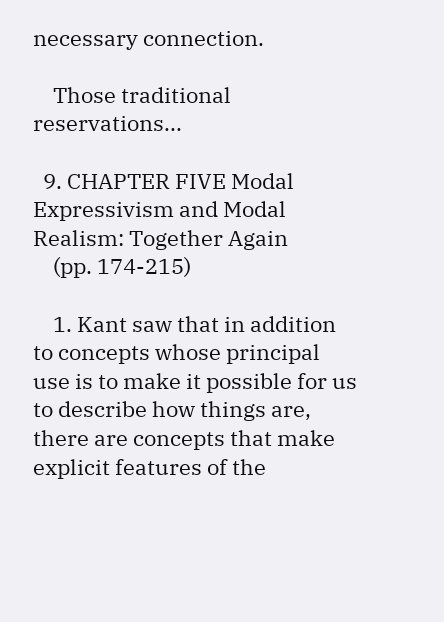necessary connection.

    Those traditional reservations...

  9. CHAPTER FIVE Modal Expressivism and Modal Realism: Together Again
    (pp. 174-215)

    1. Kant saw that in addition to concepts whose principal use is to make it possible for us to describe how things are, there are concepts that make explicit features of the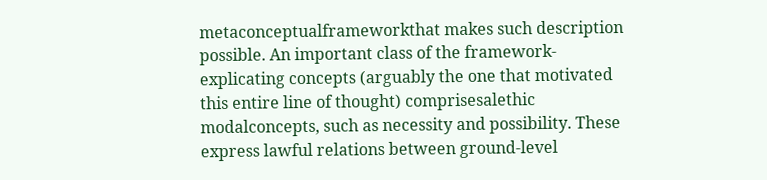metaconceptualframeworkthat makes such description possible. An important class of the framework-explicating concepts (arguably the one that motivated this entire line of thought) comprisesalethic modalconcepts, such as necessity and possibility. These express lawful relations between ground-level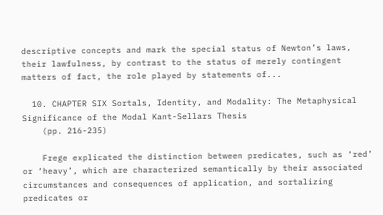descriptive concepts and mark the special status of Newton’s laws, their lawfulness, by contrast to the status of merely contingent matters of fact, the role played by statements of...

  10. CHAPTER SIX Sortals, Identity, and Modality: The Metaphysical Significance of the Modal Kant-Sellars Thesis
    (pp. 216-235)

    Frege explicated the distinction between predicates, such as ‘red’ or ‘heavy’, which are characterized semantically by their associated circumstances and consequences of application, and sortalizing predicates or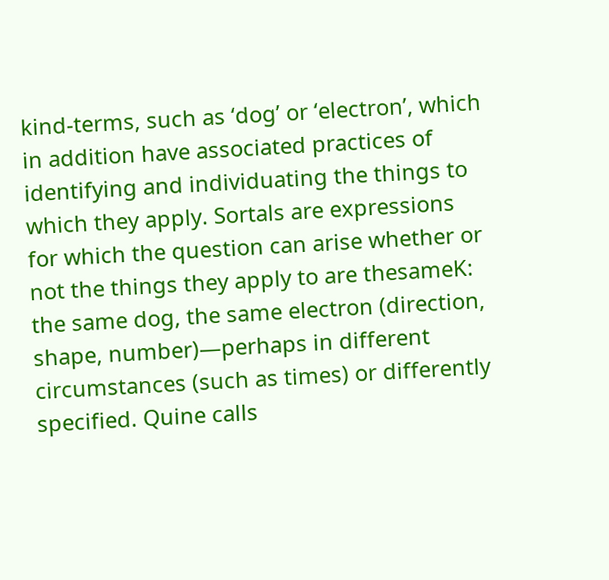kind-terms, such as ‘dog’ or ‘electron’, which in addition have associated practices of identifying and individuating the things to which they apply. Sortals are expressions for which the question can arise whether or not the things they apply to are thesameK: the same dog, the same electron (direction, shape, number)—perhaps in different circumstances (such as times) or differently specified. Quine calls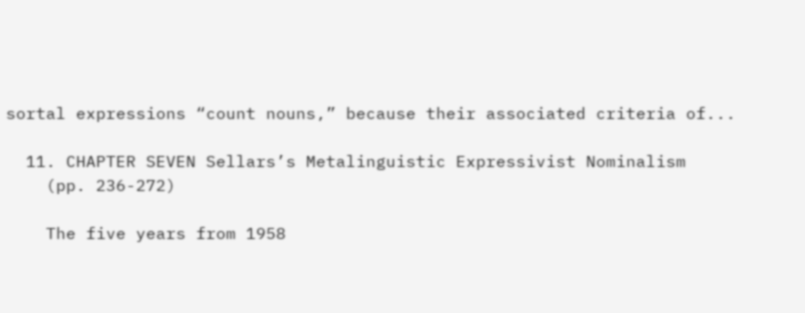sortal expressions “count nouns,” because their associated criteria of...

  11. CHAPTER SEVEN Sellars’s Metalinguistic Expressivist Nominalism
    (pp. 236-272)

    The five years from 1958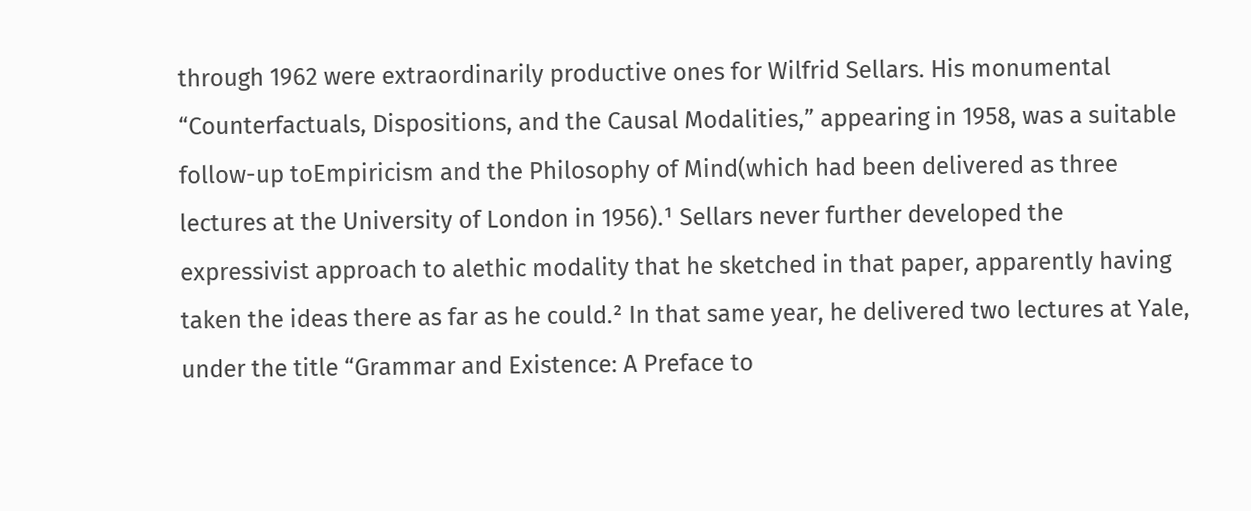through 1962 were extraordinarily productive ones for Wilfrid Sellars. His monumental “Counterfactuals, Dispositions, and the Causal Modalities,” appearing in 1958, was a suitable follow-up toEmpiricism and the Philosophy of Mind(which had been delivered as three lectures at the University of London in 1956).¹ Sellars never further developed the expressivist approach to alethic modality that he sketched in that paper, apparently having taken the ideas there as far as he could.² In that same year, he delivered two lectures at Yale, under the title “Grammar and Existence: A Preface to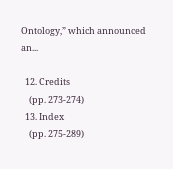Ontology,” which announced an...

  12. Credits
    (pp. 273-274)
  13. Index
    (pp. 275-289)